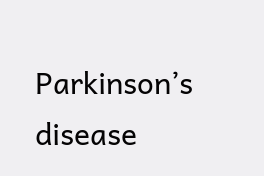Parkinson’s disease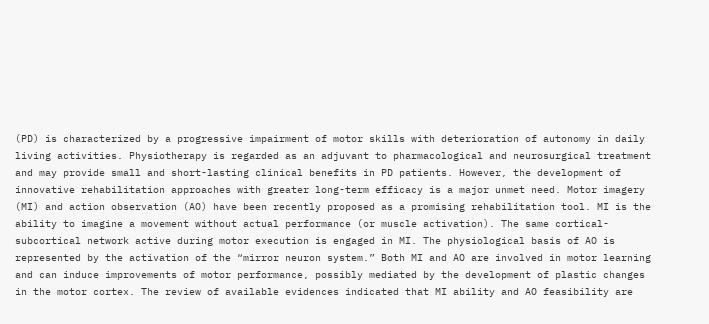(PD) is characterized by a progressive impairment of motor skills with deterioration of autonomy in daily living activities. Physiotherapy is regarded as an adjuvant to pharmacological and neurosurgical treatment and may provide small and short-lasting clinical benefits in PD patients. However, the development of innovative rehabilitation approaches with greater long-term efficacy is a major unmet need. Motor imagery (MI) and action observation (AO) have been recently proposed as a promising rehabilitation tool. MI is the ability to imagine a movement without actual performance (or muscle activation). The same cortical-subcortical network active during motor execution is engaged in MI. The physiological basis of AO is represented by the activation of the “mirror neuron system.” Both MI and AO are involved in motor learning and can induce improvements of motor performance, possibly mediated by the development of plastic changes in the motor cortex. The review of available evidences indicated that MI ability and AO feasibility are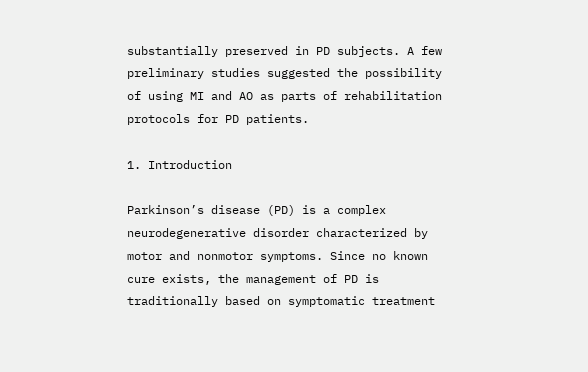substantially preserved in PD subjects. A few preliminary studies suggested the possibility of using MI and AO as parts of rehabilitation protocols for PD patients.

1. Introduction

Parkinson’s disease (PD) is a complex neurodegenerative disorder characterized by motor and nonmotor symptoms. Since no known cure exists, the management of PD is traditionally based on symptomatic treatment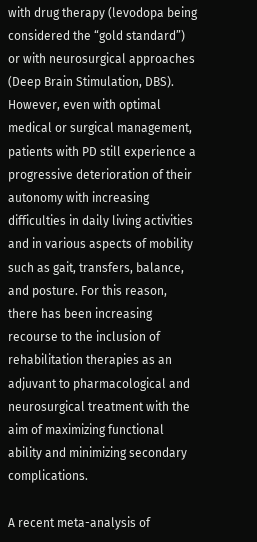with drug therapy (levodopa being considered the “gold standard”) or with neurosurgical approaches (Deep Brain Stimulation, DBS). However, even with optimal medical or surgical management, patients with PD still experience a progressive deterioration of their autonomy with increasing difficulties in daily living activities and in various aspects of mobility such as gait, transfers, balance, and posture. For this reason, there has been increasing recourse to the inclusion of rehabilitation therapies as an adjuvant to pharmacological and neurosurgical treatment with the aim of maximizing functional ability and minimizing secondary complications.

A recent meta-analysis of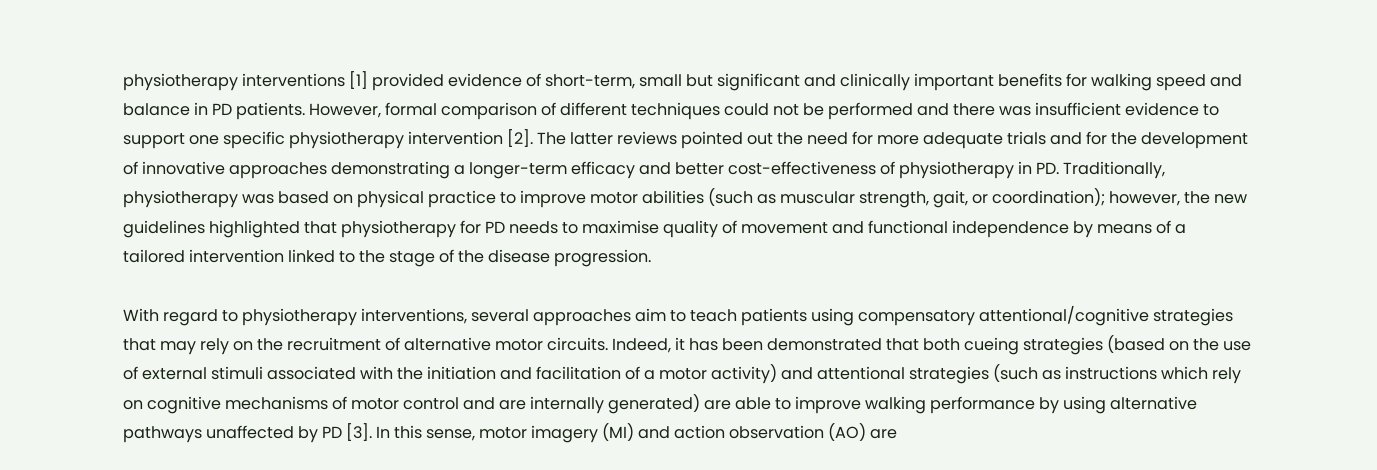physiotherapy interventions [1] provided evidence of short-term, small but significant and clinically important benefits for walking speed and balance in PD patients. However, formal comparison of different techniques could not be performed and there was insufficient evidence to support one specific physiotherapy intervention [2]. The latter reviews pointed out the need for more adequate trials and for the development of innovative approaches demonstrating a longer-term efficacy and better cost-effectiveness of physiotherapy in PD. Traditionally, physiotherapy was based on physical practice to improve motor abilities (such as muscular strength, gait, or coordination); however, the new guidelines highlighted that physiotherapy for PD needs to maximise quality of movement and functional independence by means of a tailored intervention linked to the stage of the disease progression.

With regard to physiotherapy interventions, several approaches aim to teach patients using compensatory attentional/cognitive strategies that may rely on the recruitment of alternative motor circuits. Indeed, it has been demonstrated that both cueing strategies (based on the use of external stimuli associated with the initiation and facilitation of a motor activity) and attentional strategies (such as instructions which rely on cognitive mechanisms of motor control and are internally generated) are able to improve walking performance by using alternative pathways unaffected by PD [3]. In this sense, motor imagery (MI) and action observation (AO) are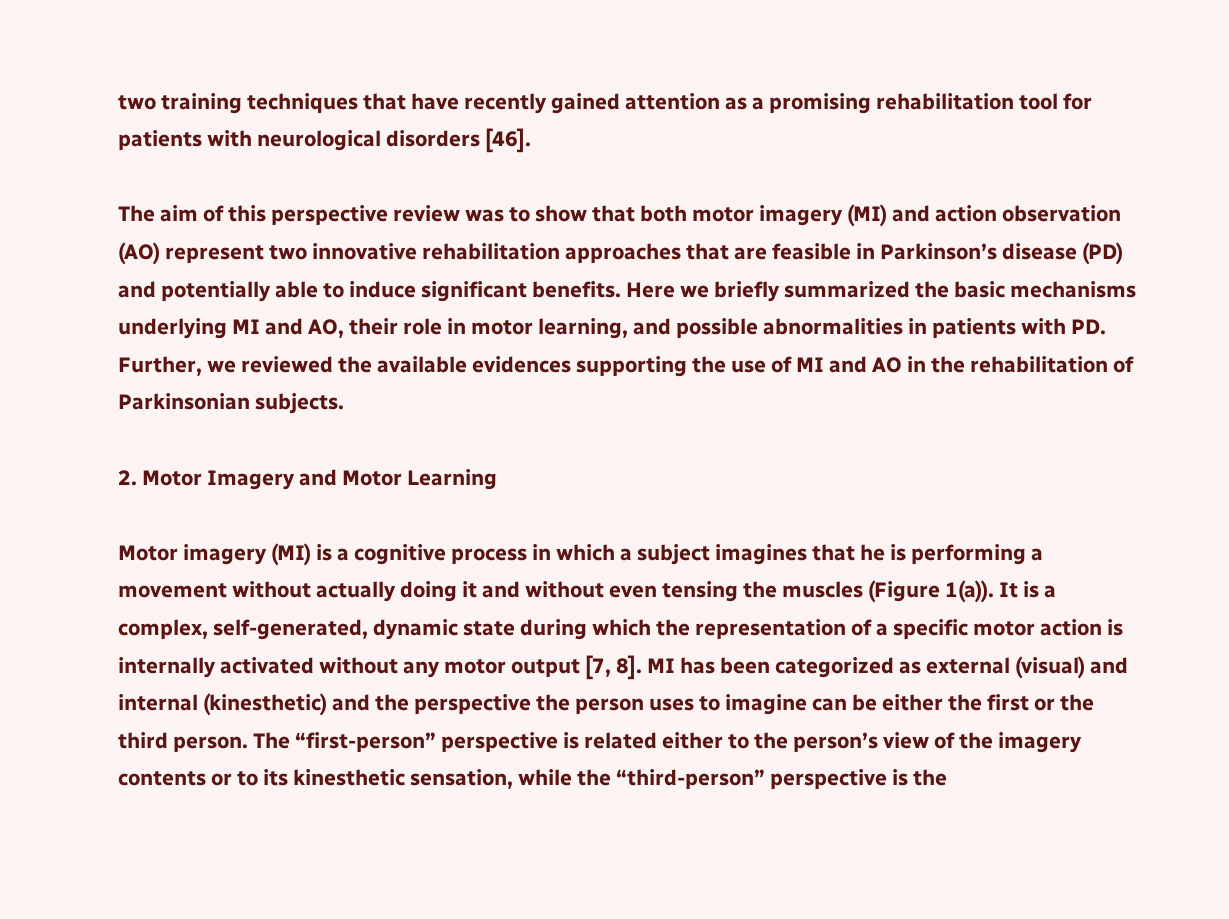two training techniques that have recently gained attention as a promising rehabilitation tool for patients with neurological disorders [46].

The aim of this perspective review was to show that both motor imagery (MI) and action observation (AO) represent two innovative rehabilitation approaches that are feasible in Parkinson’s disease (PD) and potentially able to induce significant benefits. Here we briefly summarized the basic mechanisms underlying MI and AO, their role in motor learning, and possible abnormalities in patients with PD. Further, we reviewed the available evidences supporting the use of MI and AO in the rehabilitation of Parkinsonian subjects.

2. Motor Imagery and Motor Learning

Motor imagery (MI) is a cognitive process in which a subject imagines that he is performing a movement without actually doing it and without even tensing the muscles (Figure 1(a)). It is a complex, self-generated, dynamic state during which the representation of a specific motor action is internally activated without any motor output [7, 8]. MI has been categorized as external (visual) and internal (kinesthetic) and the perspective the person uses to imagine can be either the first or the third person. The “first-person” perspective is related either to the person’s view of the imagery contents or to its kinesthetic sensation, while the “third-person” perspective is the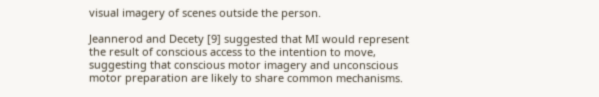visual imagery of scenes outside the person.

Jeannerod and Decety [9] suggested that MI would represent the result of conscious access to the intention to move, suggesting that conscious motor imagery and unconscious motor preparation are likely to share common mechanisms.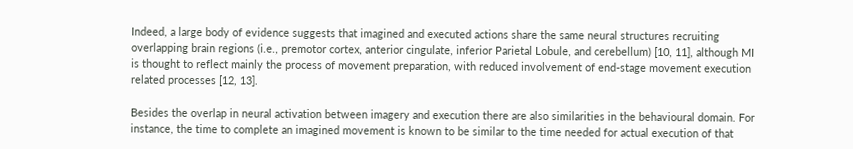Indeed, a large body of evidence suggests that imagined and executed actions share the same neural structures recruiting overlapping brain regions (i.e., premotor cortex, anterior cingulate, inferior Parietal Lobule, and cerebellum) [10, 11], although MI is thought to reflect mainly the process of movement preparation, with reduced involvement of end-stage movement execution related processes [12, 13].

Besides the overlap in neural activation between imagery and execution there are also similarities in the behavioural domain. For instance, the time to complete an imagined movement is known to be similar to the time needed for actual execution of that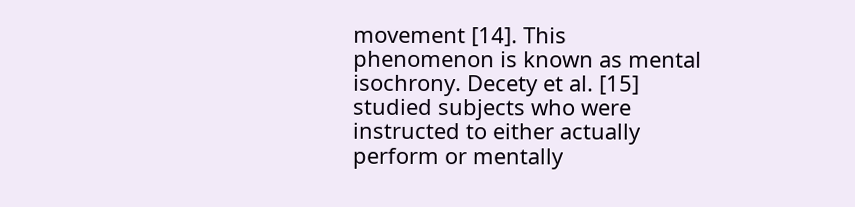movement [14]. This phenomenon is known as mental isochrony. Decety et al. [15] studied subjects who were instructed to either actually perform or mentally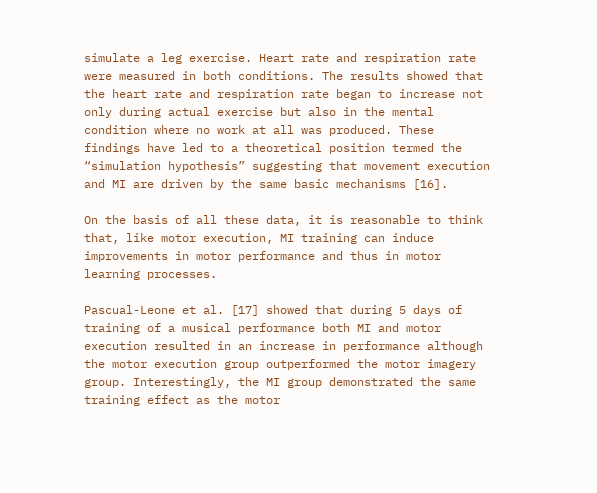simulate a leg exercise. Heart rate and respiration rate were measured in both conditions. The results showed that the heart rate and respiration rate began to increase not only during actual exercise but also in the mental condition where no work at all was produced. These findings have led to a theoretical position termed the “simulation hypothesis” suggesting that movement execution and MI are driven by the same basic mechanisms [16].

On the basis of all these data, it is reasonable to think that, like motor execution, MI training can induce improvements in motor performance and thus in motor learning processes.

Pascual-Leone et al. [17] showed that during 5 days of training of a musical performance both MI and motor execution resulted in an increase in performance although the motor execution group outperformed the motor imagery group. Interestingly, the MI group demonstrated the same training effect as the motor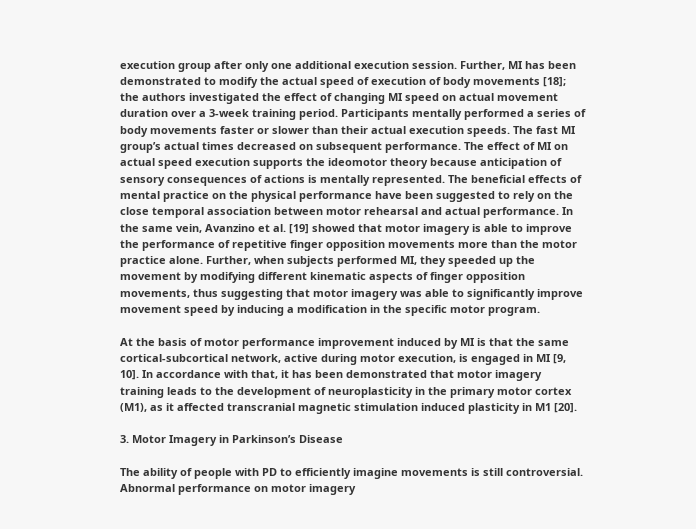execution group after only one additional execution session. Further, MI has been demonstrated to modify the actual speed of execution of body movements [18]; the authors investigated the effect of changing MI speed on actual movement duration over a 3-week training period. Participants mentally performed a series of body movements faster or slower than their actual execution speeds. The fast MI group’s actual times decreased on subsequent performance. The effect of MI on actual speed execution supports the ideomotor theory because anticipation of sensory consequences of actions is mentally represented. The beneficial effects of mental practice on the physical performance have been suggested to rely on the close temporal association between motor rehearsal and actual performance. In the same vein, Avanzino et al. [19] showed that motor imagery is able to improve the performance of repetitive finger opposition movements more than the motor practice alone. Further, when subjects performed MI, they speeded up the movement by modifying different kinematic aspects of finger opposition movements, thus suggesting that motor imagery was able to significantly improve movement speed by inducing a modification in the specific motor program.

At the basis of motor performance improvement induced by MI is that the same cortical-subcortical network, active during motor execution, is engaged in MI [9, 10]. In accordance with that, it has been demonstrated that motor imagery training leads to the development of neuroplasticity in the primary motor cortex (M1), as it affected transcranial magnetic stimulation induced plasticity in M1 [20].

3. Motor Imagery in Parkinson’s Disease

The ability of people with PD to efficiently imagine movements is still controversial. Abnormal performance on motor imagery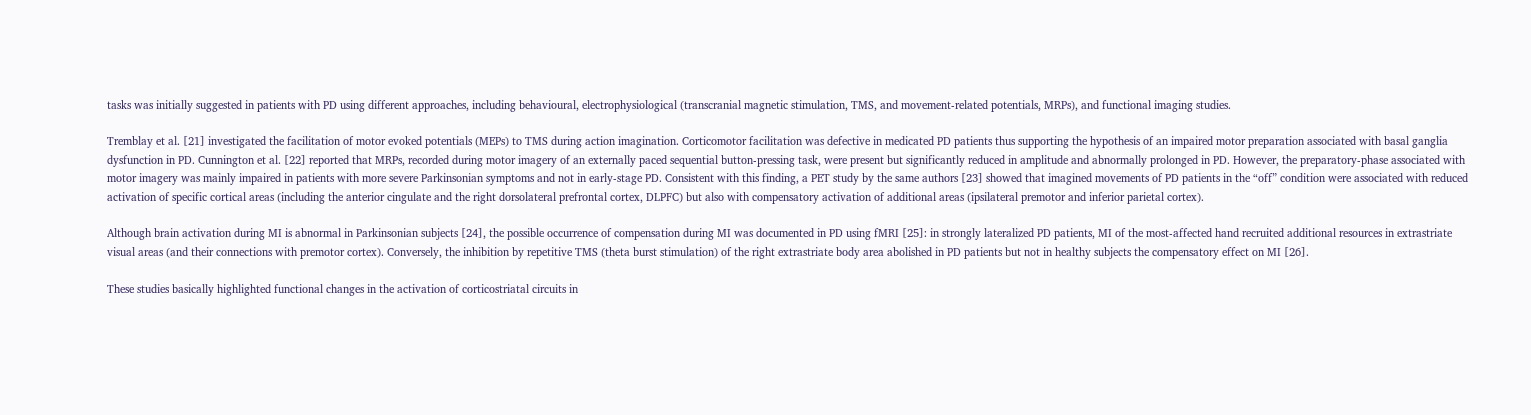tasks was initially suggested in patients with PD using different approaches, including behavioural, electrophysiological (transcranial magnetic stimulation, TMS, and movement-related potentials, MRPs), and functional imaging studies.

Tremblay et al. [21] investigated the facilitation of motor evoked potentials (MEPs) to TMS during action imagination. Corticomotor facilitation was defective in medicated PD patients thus supporting the hypothesis of an impaired motor preparation associated with basal ganglia dysfunction in PD. Cunnington et al. [22] reported that MRPs, recorded during motor imagery of an externally paced sequential button-pressing task, were present but significantly reduced in amplitude and abnormally prolonged in PD. However, the preparatory-phase associated with motor imagery was mainly impaired in patients with more severe Parkinsonian symptoms and not in early-stage PD. Consistent with this finding, a PET study by the same authors [23] showed that imagined movements of PD patients in the “off” condition were associated with reduced activation of specific cortical areas (including the anterior cingulate and the right dorsolateral prefrontal cortex, DLPFC) but also with compensatory activation of additional areas (ipsilateral premotor and inferior parietal cortex).

Although brain activation during MI is abnormal in Parkinsonian subjects [24], the possible occurrence of compensation during MI was documented in PD using fMRI [25]: in strongly lateralized PD patients, MI of the most-affected hand recruited additional resources in extrastriate visual areas (and their connections with premotor cortex). Conversely, the inhibition by repetitive TMS (theta burst stimulation) of the right extrastriate body area abolished in PD patients but not in healthy subjects the compensatory effect on MI [26].

These studies basically highlighted functional changes in the activation of corticostriatal circuits in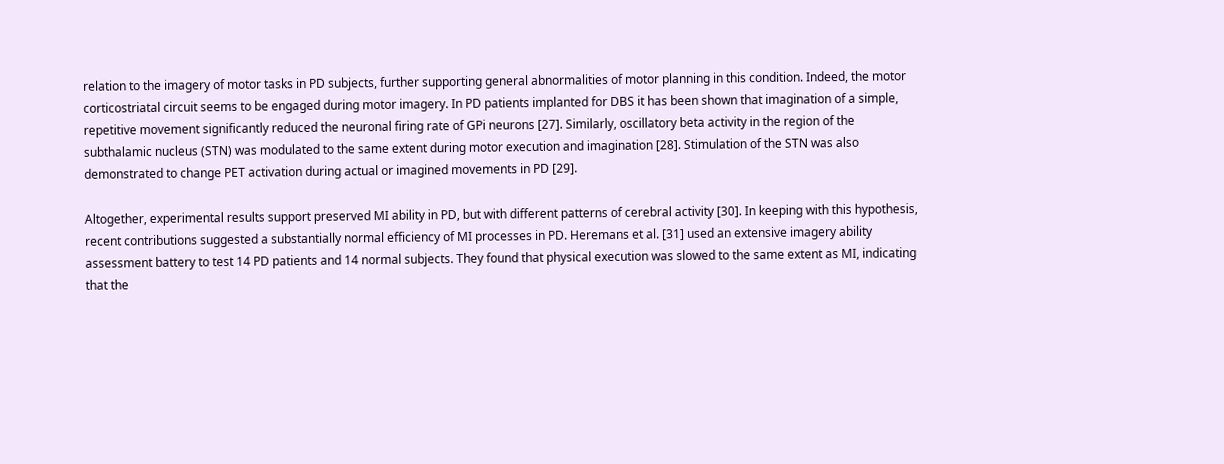relation to the imagery of motor tasks in PD subjects, further supporting general abnormalities of motor planning in this condition. Indeed, the motor corticostriatal circuit seems to be engaged during motor imagery. In PD patients implanted for DBS it has been shown that imagination of a simple, repetitive movement significantly reduced the neuronal firing rate of GPi neurons [27]. Similarly, oscillatory beta activity in the region of the subthalamic nucleus (STN) was modulated to the same extent during motor execution and imagination [28]. Stimulation of the STN was also demonstrated to change PET activation during actual or imagined movements in PD [29].

Altogether, experimental results support preserved MI ability in PD, but with different patterns of cerebral activity [30]. In keeping with this hypothesis, recent contributions suggested a substantially normal efficiency of MI processes in PD. Heremans et al. [31] used an extensive imagery ability assessment battery to test 14 PD patients and 14 normal subjects. They found that physical execution was slowed to the same extent as MI, indicating that the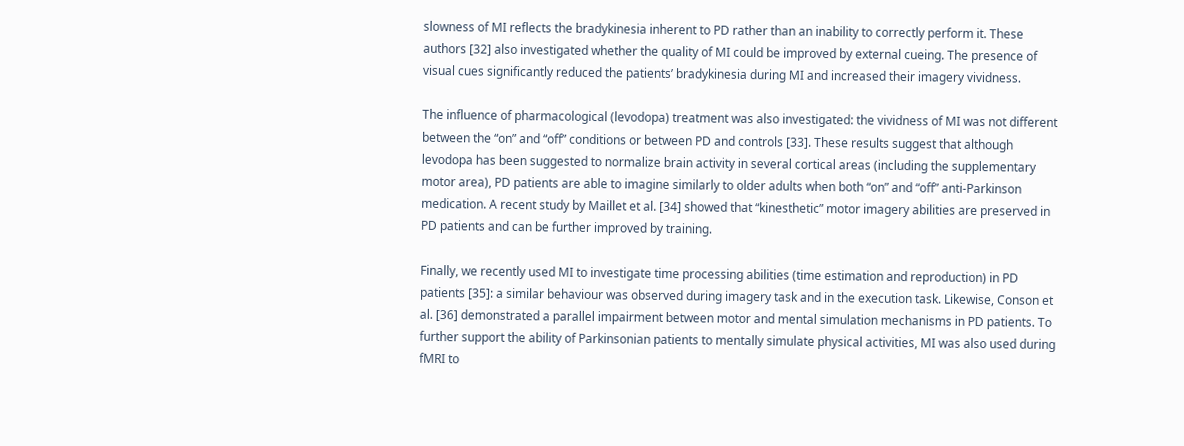slowness of MI reflects the bradykinesia inherent to PD rather than an inability to correctly perform it. These authors [32] also investigated whether the quality of MI could be improved by external cueing. The presence of visual cues significantly reduced the patients’ bradykinesia during MI and increased their imagery vividness.

The influence of pharmacological (levodopa) treatment was also investigated: the vividness of MI was not different between the “on” and “off” conditions or between PD and controls [33]. These results suggest that although levodopa has been suggested to normalize brain activity in several cortical areas (including the supplementary motor area), PD patients are able to imagine similarly to older adults when both “on” and “off” anti-Parkinson medication. A recent study by Maillet et al. [34] showed that “kinesthetic” motor imagery abilities are preserved in PD patients and can be further improved by training.

Finally, we recently used MI to investigate time processing abilities (time estimation and reproduction) in PD patients [35]: a similar behaviour was observed during imagery task and in the execution task. Likewise, Conson et al. [36] demonstrated a parallel impairment between motor and mental simulation mechanisms in PD patients. To further support the ability of Parkinsonian patients to mentally simulate physical activities, MI was also used during fMRI to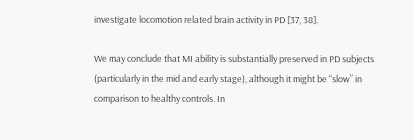investigate locomotion related brain activity in PD [37, 38].

We may conclude that MI ability is substantially preserved in PD subjects (particularly in the mid and early stage), although it might be “slow” in comparison to healthy controls. In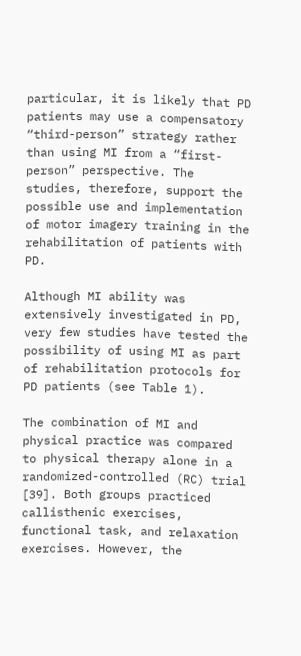particular, it is likely that PD patients may use a compensatory “third-person” strategy rather than using MI from a “first-person” perspective. The studies, therefore, support the possible use and implementation of motor imagery training in the rehabilitation of patients with PD.

Although MI ability was extensively investigated in PD, very few studies have tested the possibility of using MI as part of rehabilitation protocols for PD patients (see Table 1).

The combination of MI and physical practice was compared to physical therapy alone in a randomized-controlled (RC) trial [39]. Both groups practiced callisthenic exercises, functional task, and relaxation exercises. However, the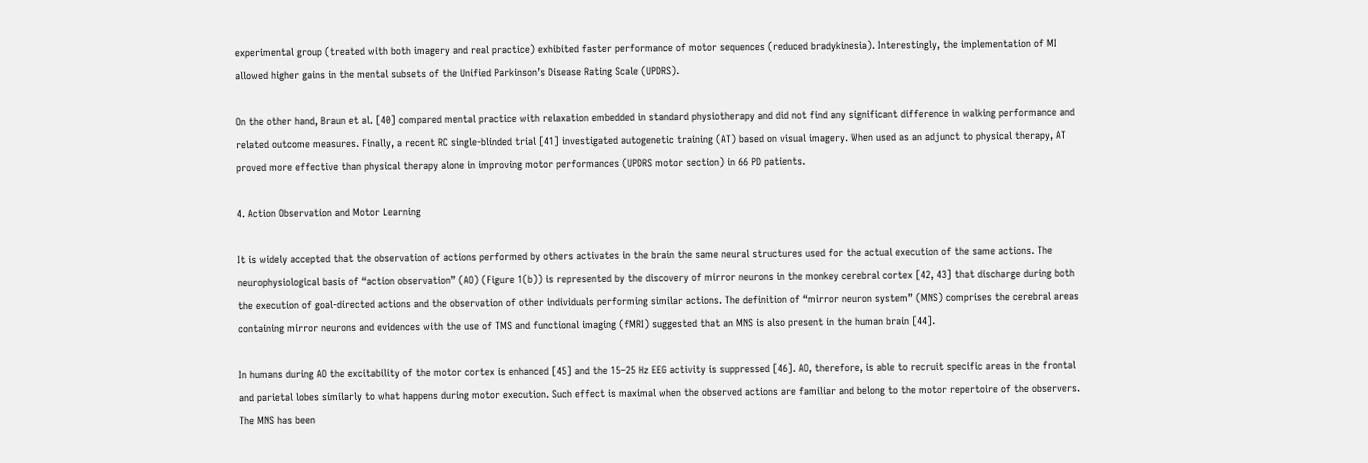experimental group (treated with both imagery and real practice) exhibited faster performance of motor sequences (reduced bradykinesia). Interestingly, the implementation of MI allowed higher gains in the mental subsets of the Unified Parkinson’s Disease Rating Scale (UPDRS).

On the other hand, Braun et al. [40] compared mental practice with relaxation embedded in standard physiotherapy and did not find any significant difference in walking performance and related outcome measures. Finally, a recent RC single-blinded trial [41] investigated autogenetic training (AT) based on visual imagery. When used as an adjunct to physical therapy, AT proved more effective than physical therapy alone in improving motor performances (UPDRS motor section) in 66 PD patients.

4. Action Observation and Motor Learning

It is widely accepted that the observation of actions performed by others activates in the brain the same neural structures used for the actual execution of the same actions. The neurophysiological basis of “action observation” (AO) (Figure 1(b)) is represented by the discovery of mirror neurons in the monkey cerebral cortex [42, 43] that discharge during both the execution of goal-directed actions and the observation of other individuals performing similar actions. The definition of “mirror neuron system” (MNS) comprises the cerebral areas containing mirror neurons and evidences with the use of TMS and functional imaging (fMRI) suggested that an MNS is also present in the human brain [44].

In humans during AO the excitability of the motor cortex is enhanced [45] and the 15–25 Hz EEG activity is suppressed [46]. AO, therefore, is able to recruit specific areas in the frontal and parietal lobes similarly to what happens during motor execution. Such effect is maximal when the observed actions are familiar and belong to the motor repertoire of the observers. The MNS has been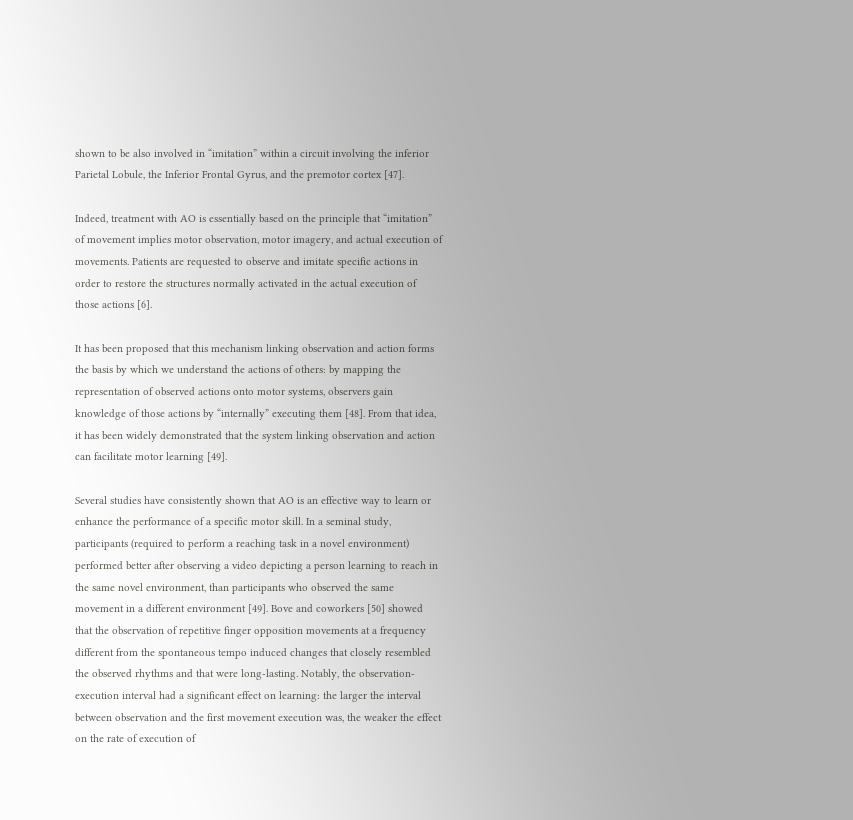shown to be also involved in “imitation” within a circuit involving the inferior Parietal Lobule, the Inferior Frontal Gyrus, and the premotor cortex [47].

Indeed, treatment with AO is essentially based on the principle that “imitation” of movement implies motor observation, motor imagery, and actual execution of movements. Patients are requested to observe and imitate specific actions in order to restore the structures normally activated in the actual execution of those actions [6].

It has been proposed that this mechanism linking observation and action forms the basis by which we understand the actions of others: by mapping the representation of observed actions onto motor systems, observers gain knowledge of those actions by “internally” executing them [48]. From that idea, it has been widely demonstrated that the system linking observation and action can facilitate motor learning [49].

Several studies have consistently shown that AO is an effective way to learn or enhance the performance of a specific motor skill. In a seminal study, participants (required to perform a reaching task in a novel environment) performed better after observing a video depicting a person learning to reach in the same novel environment, than participants who observed the same movement in a different environment [49]. Bove and coworkers [50] showed that the observation of repetitive finger opposition movements at a frequency different from the spontaneous tempo induced changes that closely resembled the observed rhythms and that were long-lasting. Notably, the observation-execution interval had a significant effect on learning: the larger the interval between observation and the first movement execution was, the weaker the effect on the rate of execution of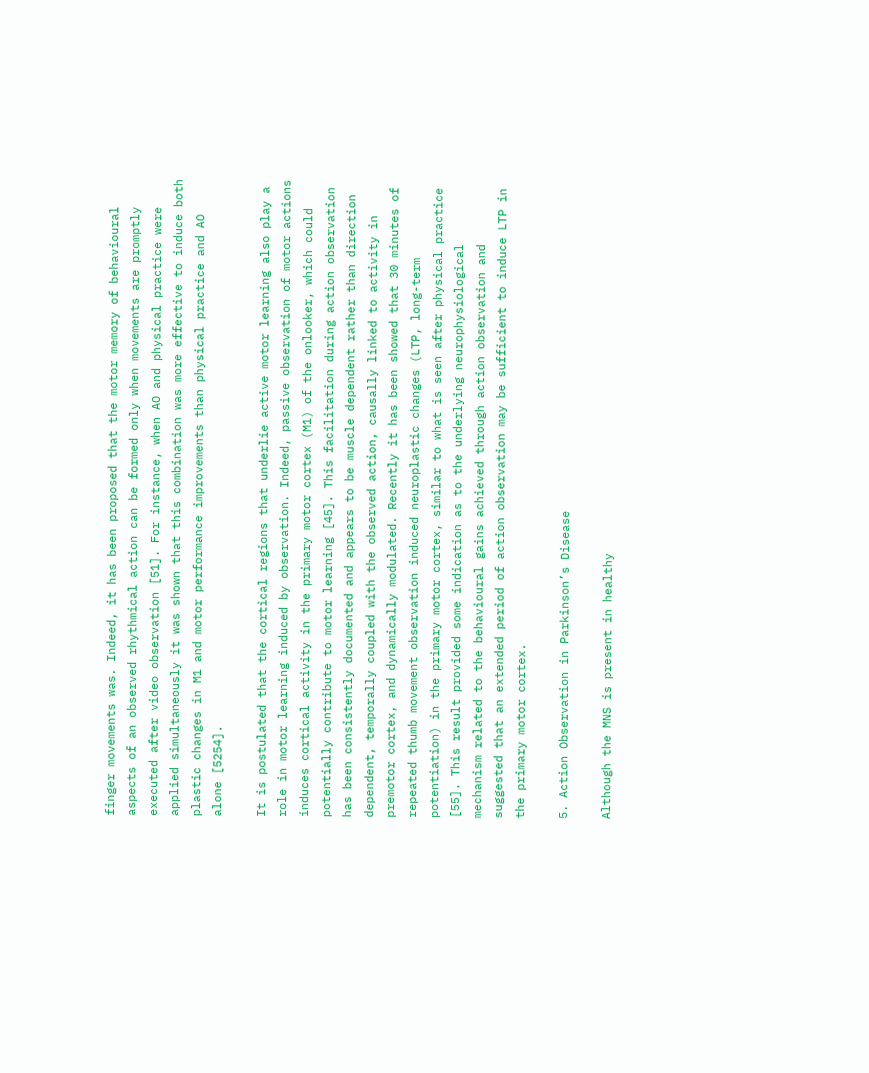finger movements was. Indeed, it has been proposed that the motor memory of behavioural aspects of an observed rhythmical action can be formed only when movements are promptly executed after video observation [51]. For instance, when AO and physical practice were applied simultaneously it was shown that this combination was more effective to induce both plastic changes in M1 and motor performance improvements than physical practice and AO alone [5254].

It is postulated that the cortical regions that underlie active motor learning also play a role in motor learning induced by observation. Indeed, passive observation of motor actions induces cortical activity in the primary motor cortex (M1) of the onlooker, which could potentially contribute to motor learning [45]. This facilitation during action observation has been consistently documented and appears to be muscle dependent rather than direction dependent, temporally coupled with the observed action, causally linked to activity in premotor cortex, and dynamically modulated. Recently it has been showed that 30 minutes of repeated thumb movement observation induced neuroplastic changes (LTP, long-term potentiation) in the primary motor cortex, similar to what is seen after physical practice [55]. This result provided some indication as to the underlying neurophysiological mechanism related to the behavioural gains achieved through action observation and suggested that an extended period of action observation may be sufficient to induce LTP in the primary motor cortex.

5. Action Observation in Parkinson’s Disease

Although the MNS is present in healthy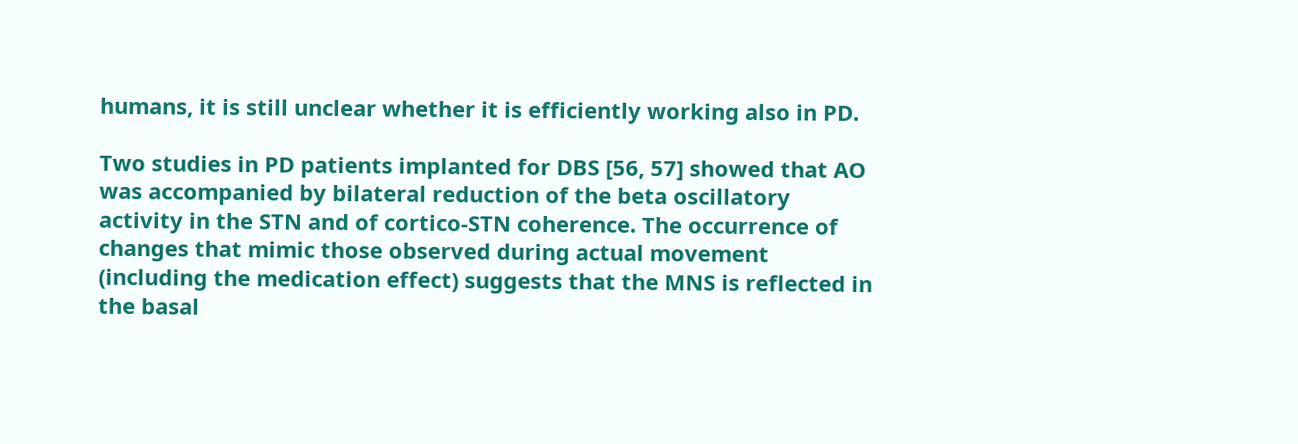humans, it is still unclear whether it is efficiently working also in PD.

Two studies in PD patients implanted for DBS [56, 57] showed that AO was accompanied by bilateral reduction of the beta oscillatory activity in the STN and of cortico-STN coherence. The occurrence of changes that mimic those observed during actual movement (including the medication effect) suggests that the MNS is reflected in the basal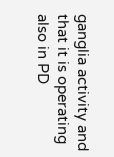ganglia activity and that it is operating also in PD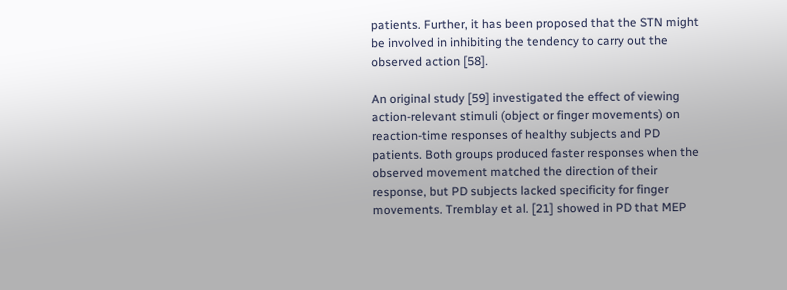patients. Further, it has been proposed that the STN might be involved in inhibiting the tendency to carry out the observed action [58].

An original study [59] investigated the effect of viewing action-relevant stimuli (object or finger movements) on reaction-time responses of healthy subjects and PD patients. Both groups produced faster responses when the observed movement matched the direction of their response, but PD subjects lacked specificity for finger movements. Tremblay et al. [21] showed in PD that MEP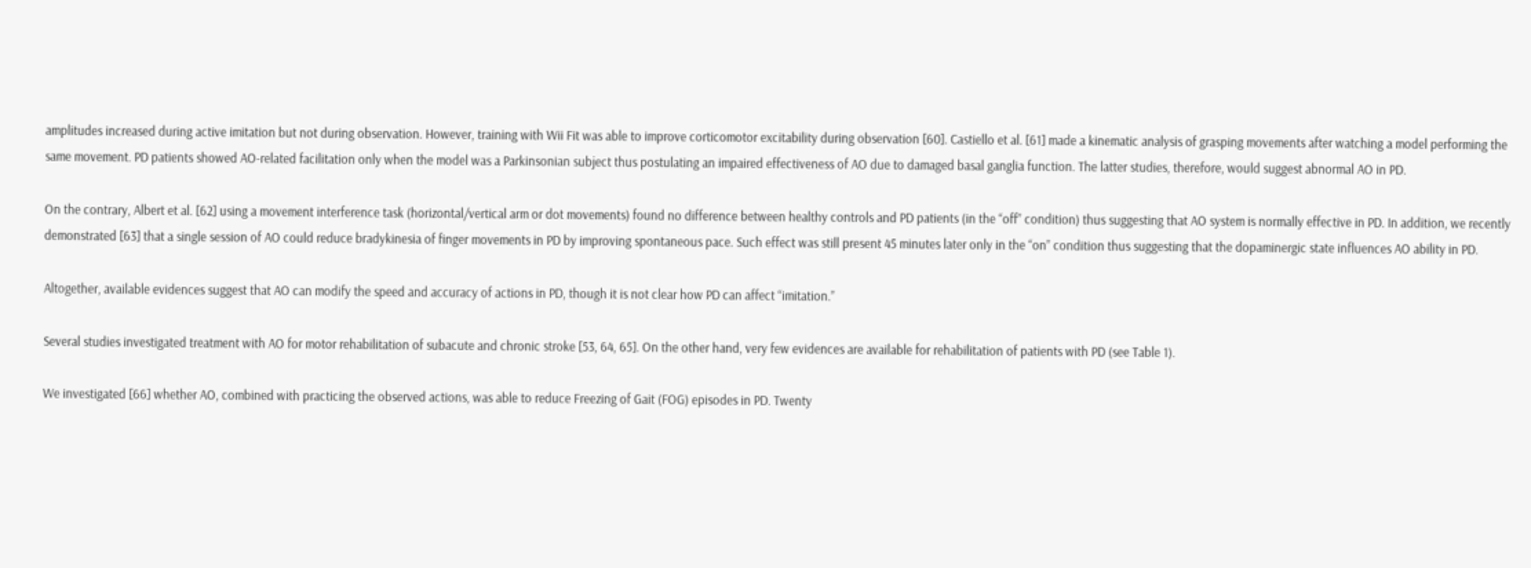amplitudes increased during active imitation but not during observation. However, training with Wii Fit was able to improve corticomotor excitability during observation [60]. Castiello et al. [61] made a kinematic analysis of grasping movements after watching a model performing the same movement. PD patients showed AO-related facilitation only when the model was a Parkinsonian subject thus postulating an impaired effectiveness of AO due to damaged basal ganglia function. The latter studies, therefore, would suggest abnormal AO in PD.

On the contrary, Albert et al. [62] using a movement interference task (horizontal/vertical arm or dot movements) found no difference between healthy controls and PD patients (in the “off” condition) thus suggesting that AO system is normally effective in PD. In addition, we recently demonstrated [63] that a single session of AO could reduce bradykinesia of finger movements in PD by improving spontaneous pace. Such effect was still present 45 minutes later only in the “on” condition thus suggesting that the dopaminergic state influences AO ability in PD.

Altogether, available evidences suggest that AO can modify the speed and accuracy of actions in PD, though it is not clear how PD can affect “imitation.”

Several studies investigated treatment with AO for motor rehabilitation of subacute and chronic stroke [53, 64, 65]. On the other hand, very few evidences are available for rehabilitation of patients with PD (see Table 1).

We investigated [66] whether AO, combined with practicing the observed actions, was able to reduce Freezing of Gait (FOG) episodes in PD. Twenty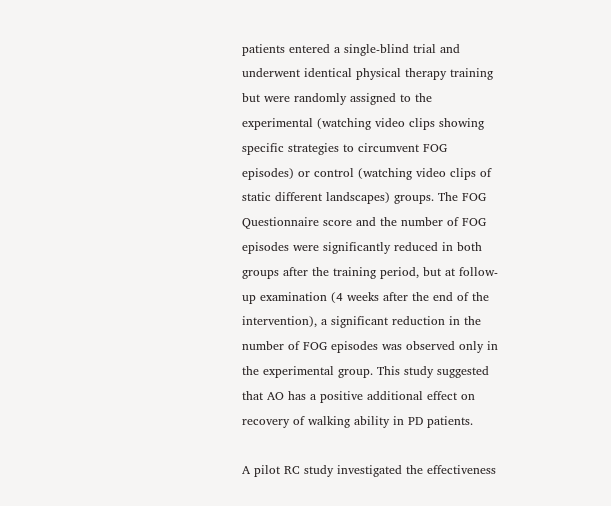patients entered a single-blind trial and underwent identical physical therapy training but were randomly assigned to the experimental (watching video clips showing specific strategies to circumvent FOG episodes) or control (watching video clips of static different landscapes) groups. The FOG Questionnaire score and the number of FOG episodes were significantly reduced in both groups after the training period, but at follow-up examination (4 weeks after the end of the intervention), a significant reduction in the number of FOG episodes was observed only in the experimental group. This study suggested that AO has a positive additional effect on recovery of walking ability in PD patients.

A pilot RC study investigated the effectiveness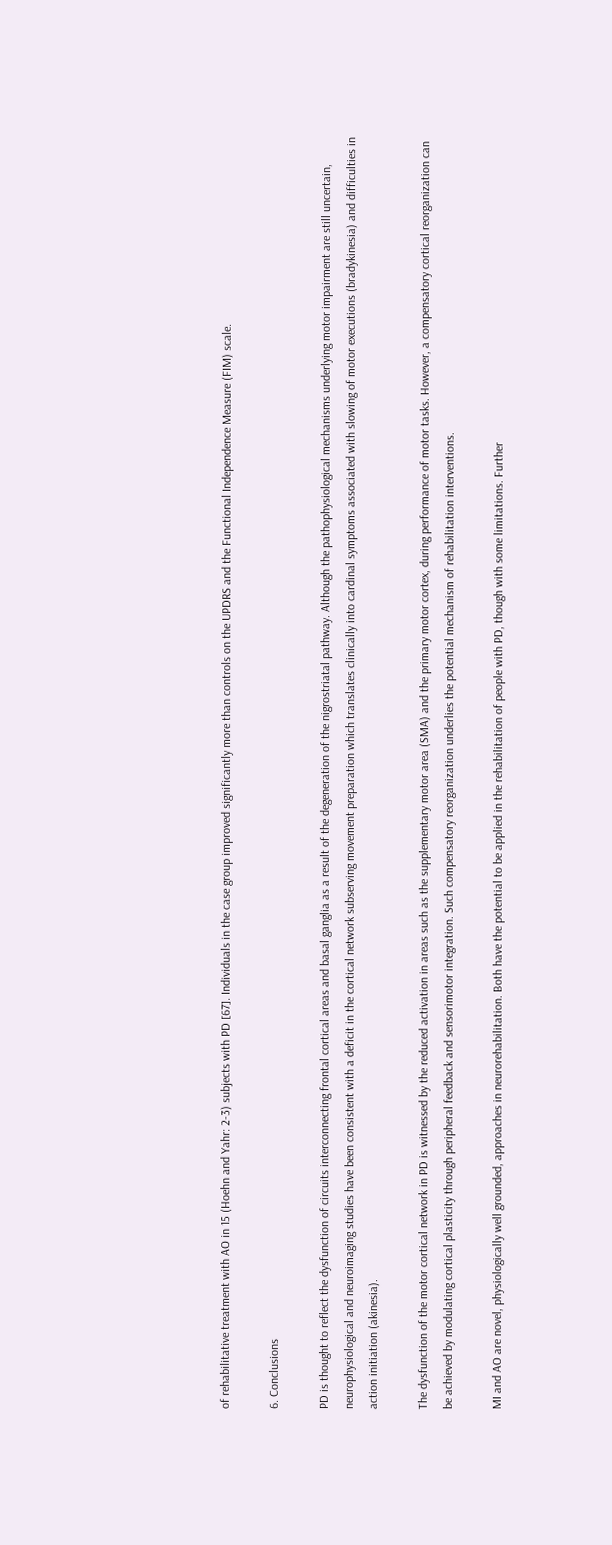of rehabilitative treatment with AO in 15 (Hoehn and Yahr: 2-3) subjects with PD [67]. Individuals in the case group improved significantly more than controls on the UPDRS and the Functional Independence Measure (FIM) scale.

6. Conclusions

PD is thought to reflect the dysfunction of circuits interconnecting frontal cortical areas and basal ganglia as a result of the degeneration of the nigrostriatal pathway. Although the pathophysiological mechanisms underlying motor impairment are still uncertain, neurophysiological and neuroimaging studies have been consistent with a deficit in the cortical network subserving movement preparation which translates clinically into cardinal symptoms associated with slowing of motor executions (bradykinesia) and difficulties in action initiation (akinesia).

The dysfunction of the motor cortical network in PD is witnessed by the reduced activation in areas such as the supplementary motor area (SMA) and the primary motor cortex, during performance of motor tasks. However, a compensatory cortical reorganization can be achieved by modulating cortical plasticity through peripheral feedback and sensorimotor integration. Such compensatory reorganization underlies the potential mechanism of rehabilitation interventions.

MI and AO are novel, physiologically well grounded, approaches in neurorehabilitation. Both have the potential to be applied in the rehabilitation of people with PD, though with some limitations. Further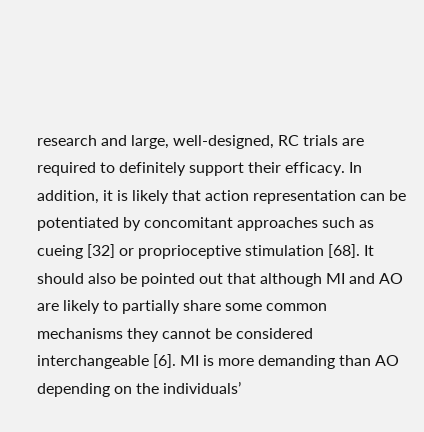research and large, well-designed, RC trials are required to definitely support their efficacy. In addition, it is likely that action representation can be potentiated by concomitant approaches such as cueing [32] or proprioceptive stimulation [68]. It should also be pointed out that although MI and AO are likely to partially share some common mechanisms they cannot be considered interchangeable [6]. MI is more demanding than AO depending on the individuals’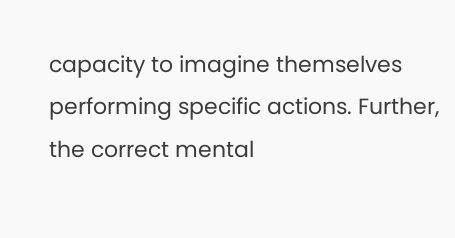capacity to imagine themselves performing specific actions. Further, the correct mental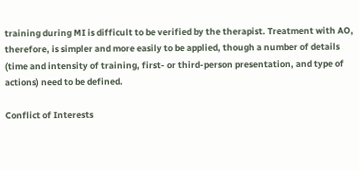training during MI is difficult to be verified by the therapist. Treatment with AO, therefore, is simpler and more easily to be applied, though a number of details (time and intensity of training, first- or third-person presentation, and type of actions) need to be defined.

Conflict of Interests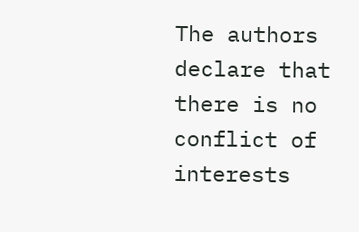The authors declare that there is no conflict of interests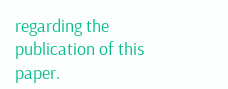regarding the publication of this paper.